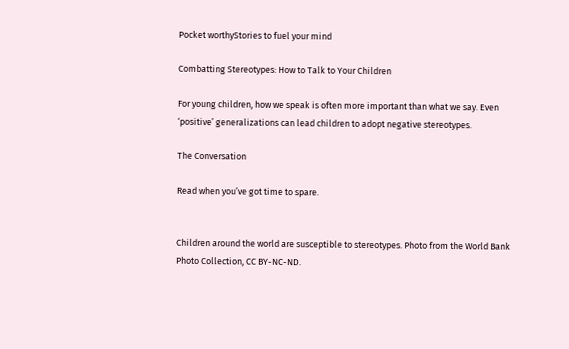Pocket worthyStories to fuel your mind

Combatting Stereotypes: How to Talk to Your Children

For young children, how we speak is often more important than what we say. Even ‘positive’ generalizations can lead children to adopt negative stereotypes.

The Conversation

Read when you’ve got time to spare.


Children around the world are susceptible to stereotypes. Photo from the World Bank Photo Collection, CC BY-NC-ND.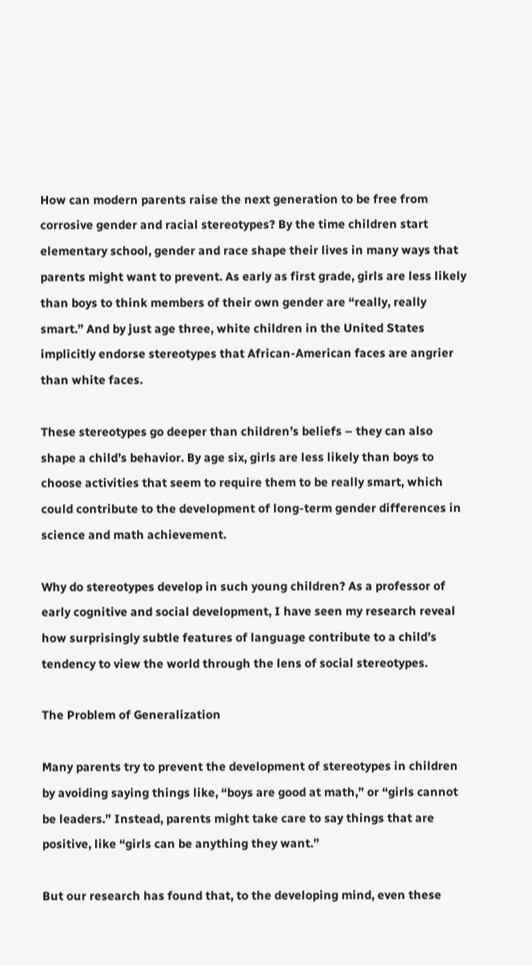How can modern parents raise the next generation to be free from corrosive gender and racial stereotypes? By the time children start elementary school, gender and race shape their lives in many ways that parents might want to prevent. As early as first grade, girls are less likely than boys to think members of their own gender are “really, really smart.” And by just age three, white children in the United States implicitly endorse stereotypes that African-American faces are angrier than white faces.

These stereotypes go deeper than children’s beliefs – they can also shape a child’s behavior. By age six, girls are less likely than boys to choose activities that seem to require them to be really smart, which could contribute to the development of long-term gender differences in science and math achievement.

Why do stereotypes develop in such young children? As a professor of early cognitive and social development, I have seen my research reveal how surprisingly subtle features of language contribute to a child’s tendency to view the world through the lens of social stereotypes.

The Problem of Generalization

Many parents try to prevent the development of stereotypes in children by avoiding saying things like, “boys are good at math,” or “girls cannot be leaders.” Instead, parents might take care to say things that are positive, like “girls can be anything they want.”

But our research has found that, to the developing mind, even these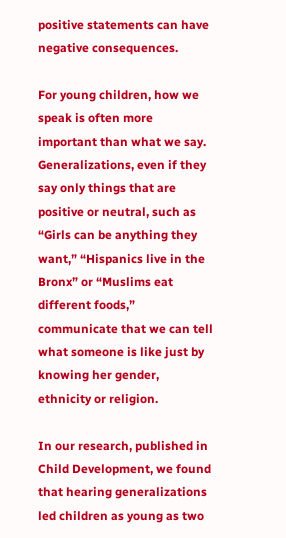positive statements can have negative consequences.

For young children, how we speak is often more important than what we say. Generalizations, even if they say only things that are positive or neutral, such as “Girls can be anything they want,” “Hispanics live in the Bronx” or “Muslims eat different foods,” communicate that we can tell what someone is like just by knowing her gender, ethnicity or religion.

In our research, published in Child Development, we found that hearing generalizations led children as young as two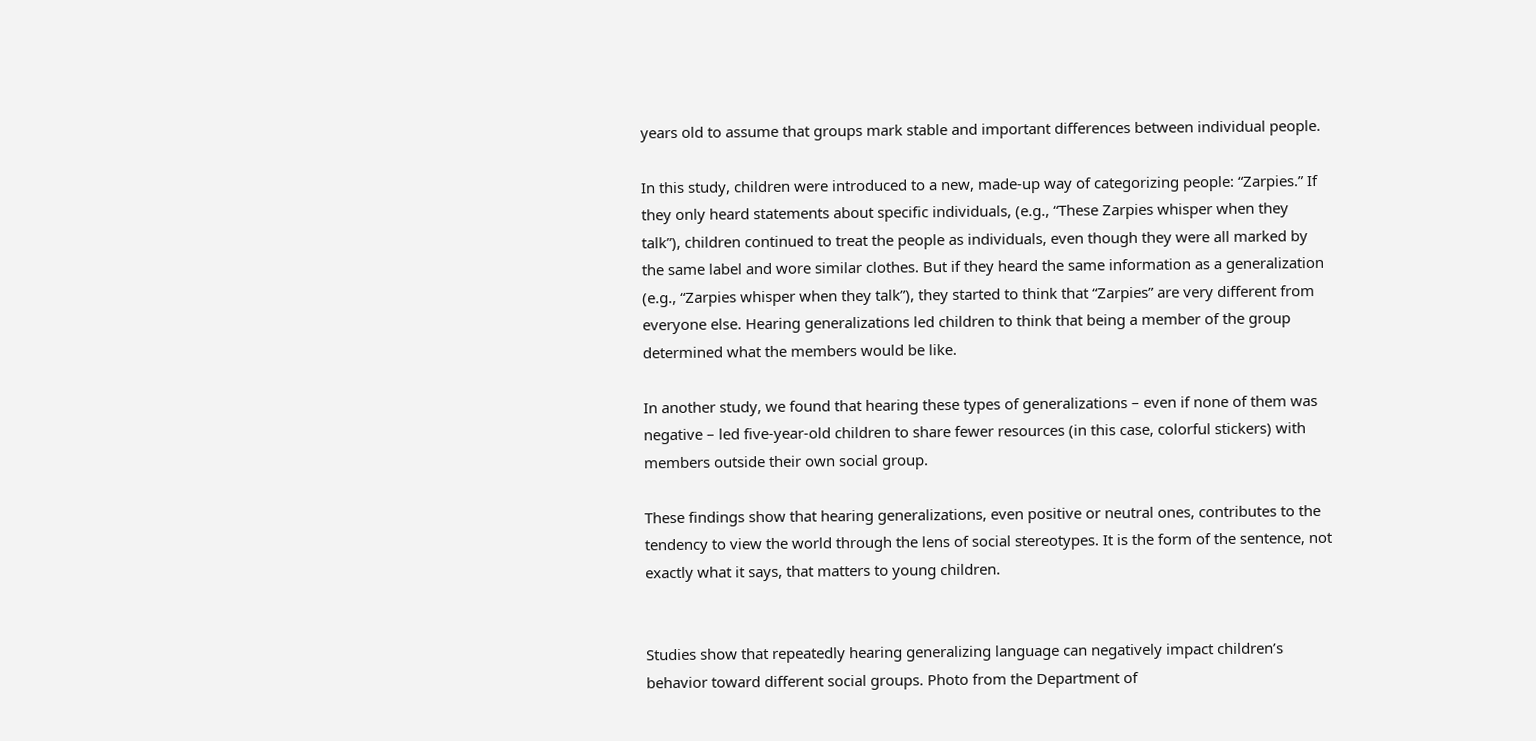years old to assume that groups mark stable and important differences between individual people.

In this study, children were introduced to a new, made-up way of categorizing people: “Zarpies.” If they only heard statements about specific individuals, (e.g., “These Zarpies whisper when they talk”), children continued to treat the people as individuals, even though they were all marked by the same label and wore similar clothes. But if they heard the same information as a generalization (e.g., “Zarpies whisper when they talk”), they started to think that “Zarpies” are very different from everyone else. Hearing generalizations led children to think that being a member of the group determined what the members would be like.

In another study, we found that hearing these types of generalizations – even if none of them was negative – led five-year-old children to share fewer resources (in this case, colorful stickers) with members outside their own social group.

These findings show that hearing generalizations, even positive or neutral ones, contributes to the tendency to view the world through the lens of social stereotypes. It is the form of the sentence, not exactly what it says, that matters to young children.


Studies show that repeatedly hearing generalizing language can negatively impact children’s behavior toward different social groups. Photo from the Department of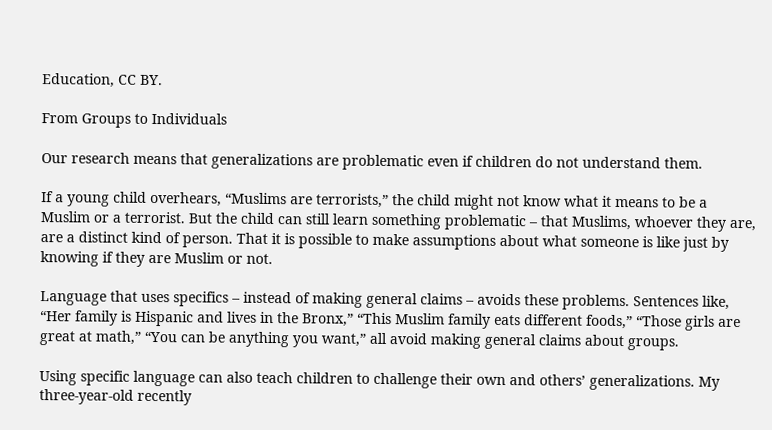Education, CC BY.

From Groups to Individuals

Our research means that generalizations are problematic even if children do not understand them.

If a young child overhears, “Muslims are terrorists,” the child might not know what it means to be a Muslim or a terrorist. But the child can still learn something problematic – that Muslims, whoever they are, are a distinct kind of person. That it is possible to make assumptions about what someone is like just by knowing if they are Muslim or not.

Language that uses specifics – instead of making general claims – avoids these problems. Sentences like, “Her family is Hispanic and lives in the Bronx,” “This Muslim family eats different foods,” “Those girls are great at math,” “You can be anything you want,” all avoid making general claims about groups.

Using specific language can also teach children to challenge their own and others’ generalizations. My three-year-old recently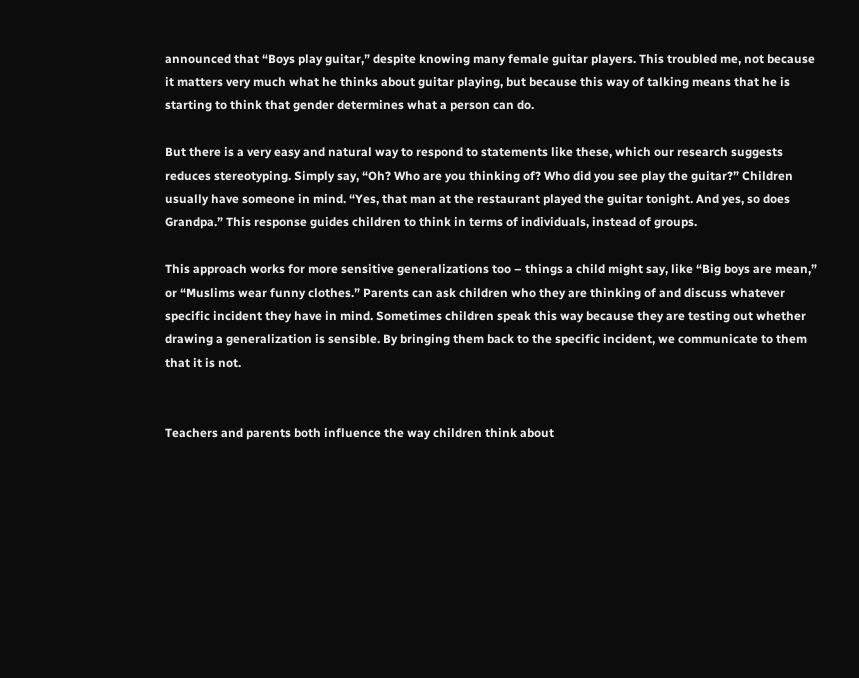announced that “Boys play guitar,” despite knowing many female guitar players. This troubled me, not because it matters very much what he thinks about guitar playing, but because this way of talking means that he is starting to think that gender determines what a person can do.

But there is a very easy and natural way to respond to statements like these, which our research suggests reduces stereotyping. Simply say, “Oh? Who are you thinking of? Who did you see play the guitar?” Children usually have someone in mind. “Yes, that man at the restaurant played the guitar tonight. And yes, so does Grandpa.” This response guides children to think in terms of individuals, instead of groups.

This approach works for more sensitive generalizations too – things a child might say, like “Big boys are mean,” or “Muslims wear funny clothes.” Parents can ask children who they are thinking of and discuss whatever specific incident they have in mind. Sometimes children speak this way because they are testing out whether drawing a generalization is sensible. By bringing them back to the specific incident, we communicate to them that it is not.


Teachers and parents both influence the way children think about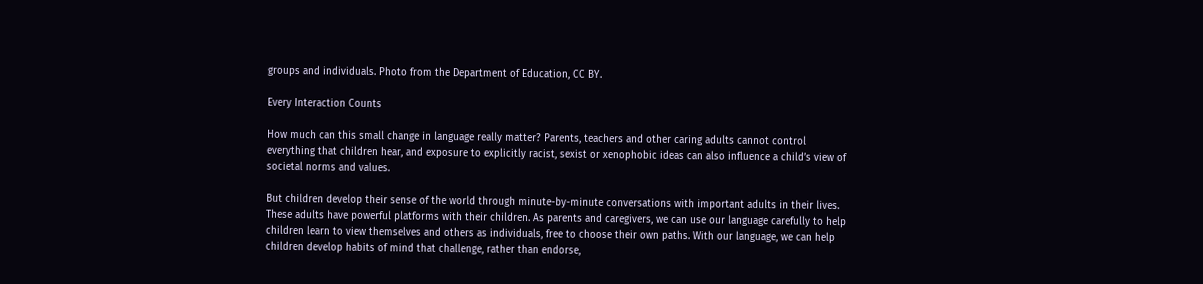groups and individuals. Photo from the Department of Education, CC BY.

Every Interaction Counts

How much can this small change in language really matter? Parents, teachers and other caring adults cannot control everything that children hear, and exposure to explicitly racist, sexist or xenophobic ideas can also influence a child’s view of societal norms and values.

But children develop their sense of the world through minute-by-minute conversations with important adults in their lives. These adults have powerful platforms with their children. As parents and caregivers, we can use our language carefully to help children learn to view themselves and others as individuals, free to choose their own paths. With our language, we can help children develop habits of mind that challenge, rather than endorse,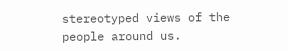stereotyped views of the people around us.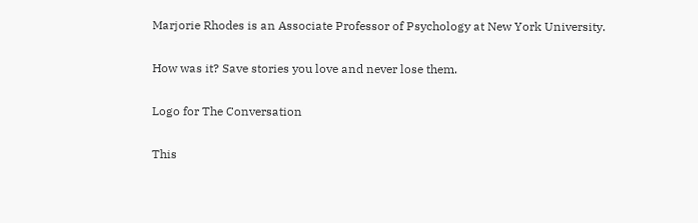Marjorie Rhodes is an Associate Professor of Psychology at New York University.

How was it? Save stories you love and never lose them.

Logo for The Conversation

This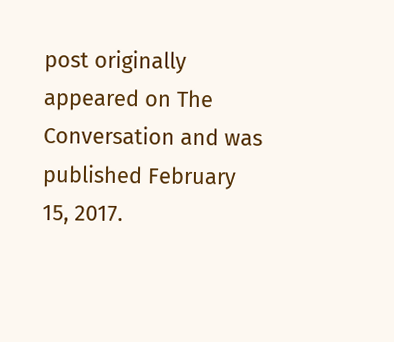post originally appeared on The Conversation and was published February 15, 2017.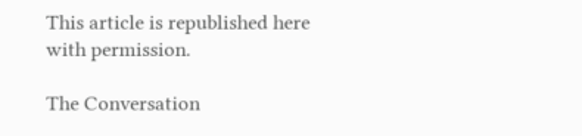This article is republished here with permission.

The Conversation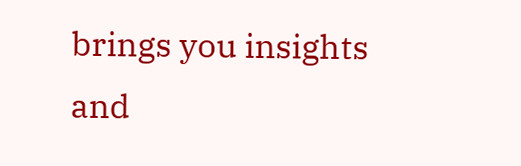brings you insights and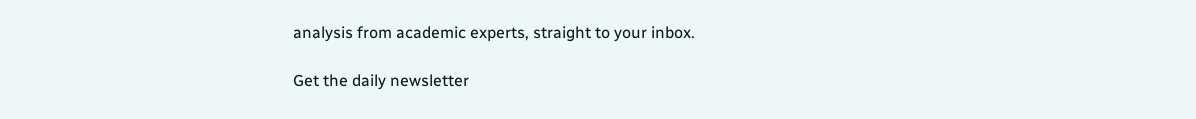analysis from academic experts, straight to your inbox.

Get the daily newsletter